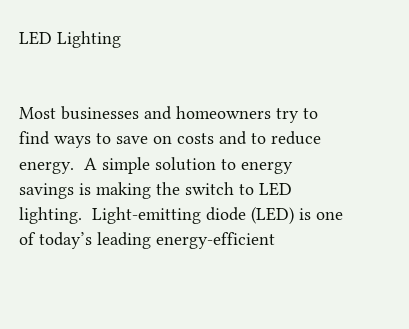LED Lighting


Most businesses and homeowners try to find ways to save on costs and to reduce energy.  A simple solution to energy savings is making the switch to LED lighting.  Light-emitting diode (LED) is one of today’s leading energy-efficient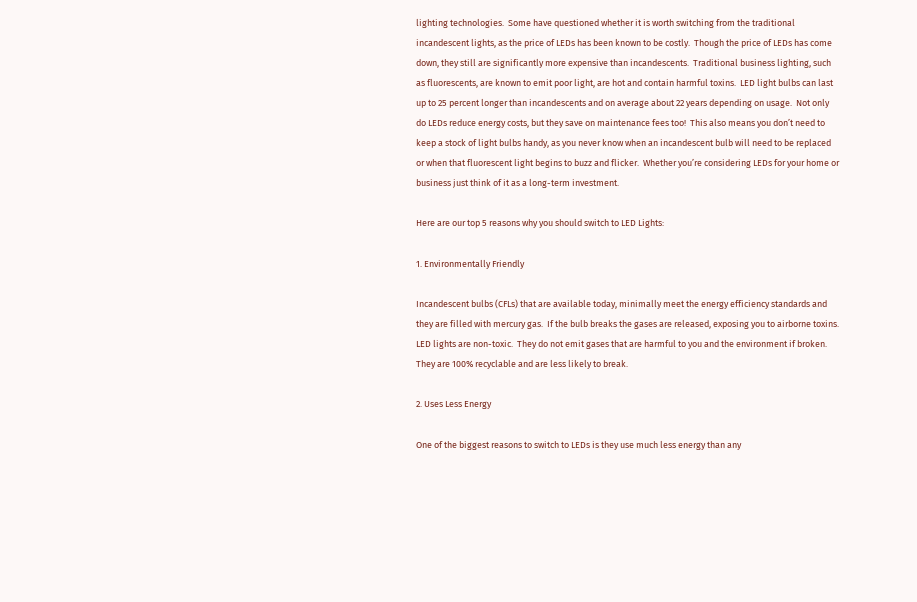lighting technologies.  Some have questioned whether it is worth switching from the traditional incandescent lights, as the price of LEDs has been known to be costly.  Though the price of LEDs has come down, they still are significantly more expensive than incandescents.  Traditional business lighting, such as fluorescents, are known to emit poor light, are hot and contain harmful toxins.  LED light bulbs can last up to 25 percent longer than incandescents and on average about 22 years depending on usage.  Not only do LEDs reduce energy costs, but they save on maintenance fees too!  This also means you don’t need to keep a stock of light bulbs handy, as you never know when an incandescent bulb will need to be replaced or when that fluorescent light begins to buzz and flicker.  Whether you’re considering LEDs for your home or business just think of it as a long-term investment.

Here are our top 5 reasons why you should switch to LED Lights:

1. Environmentally Friendly

Incandescent bulbs (CFLs) that are available today, minimally meet the energy efficiency standards and they are filled with mercury gas.  If the bulb breaks the gases are released, exposing you to airborne toxins.  LED lights are non-toxic.  They do not emit gases that are harmful to you and the environment if broken.  They are 100% recyclable and are less likely to break.

2. Uses Less Energy

One of the biggest reasons to switch to LEDs is they use much less energy than any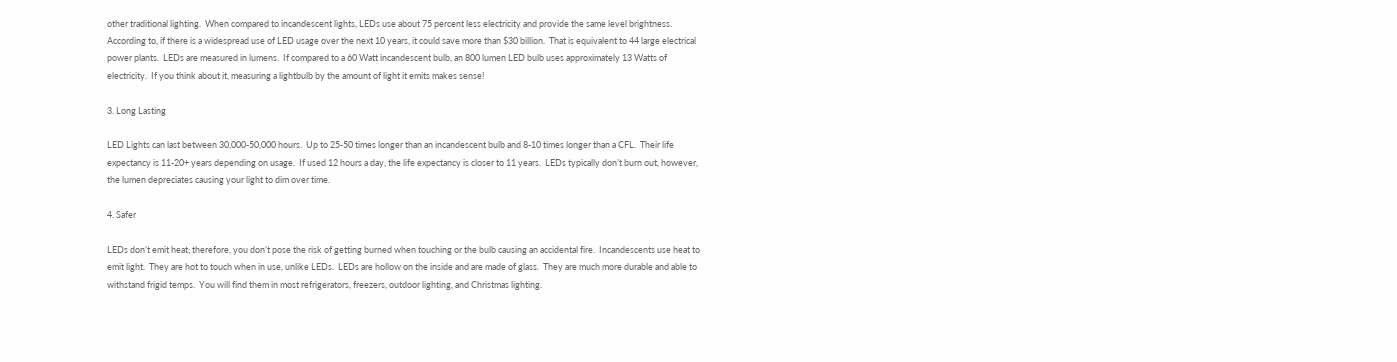other traditional lighting.  When compared to incandescent lights, LEDs use about 75 percent less electricity and provide the same level brightness.  According to, if there is a widespread use of LED usage over the next 10 years, it could save more than $30 billion.  That is equivalent to 44 large electrical power plants.  LEDs are measured in lumens.  If compared to a 60 Watt incandescent bulb, an 800 lumen LED bulb uses approximately 13 Watts of electricity.  If you think about it, measuring a lightbulb by the amount of light it emits makes sense!

3. Long Lasting

LED Lights can last between 30,000-50,000 hours.  Up to 25-50 times longer than an incandescent bulb and 8-10 times longer than a CFL.  Their life expectancy is 11-20+ years depending on usage.  If used 12 hours a day, the life expectancy is closer to 11 years.  LEDs typically don’t burn out, however, the lumen depreciates causing your light to dim over time.

4. Safer

LEDs don’t emit heat; therefore, you don’t pose the risk of getting burned when touching or the bulb causing an accidental fire.  Incandescents use heat to emit light.  They are hot to touch when in use, unlike LEDs.  LEDs are hollow on the inside and are made of glass.  They are much more durable and able to withstand frigid temps.  You will find them in most refrigerators, freezers, outdoor lighting, and Christmas lighting.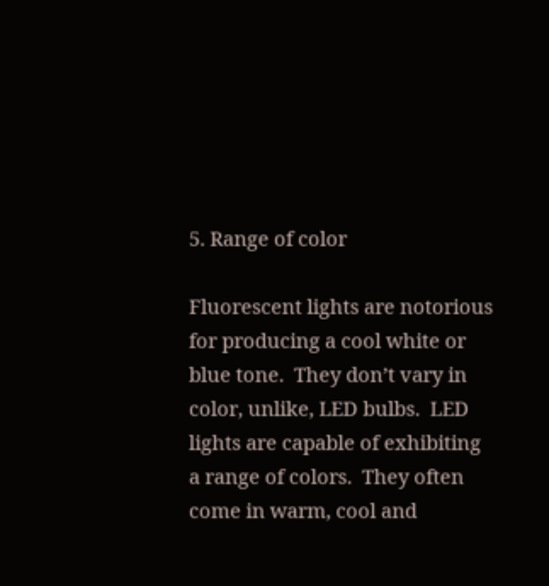5. Range of color

Fluorescent lights are notorious for producing a cool white or blue tone.  They don’t vary in color, unlike, LED bulbs.  LED lights are capable of exhibiting a range of colors.  They often come in warm, cool and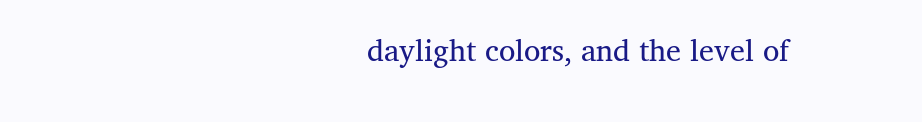daylight colors, and the level of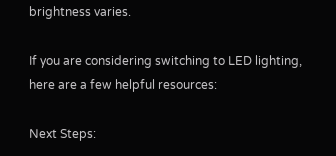brightness varies.

If you are considering switching to LED lighting, here are a few helpful resources:

Next Steps: